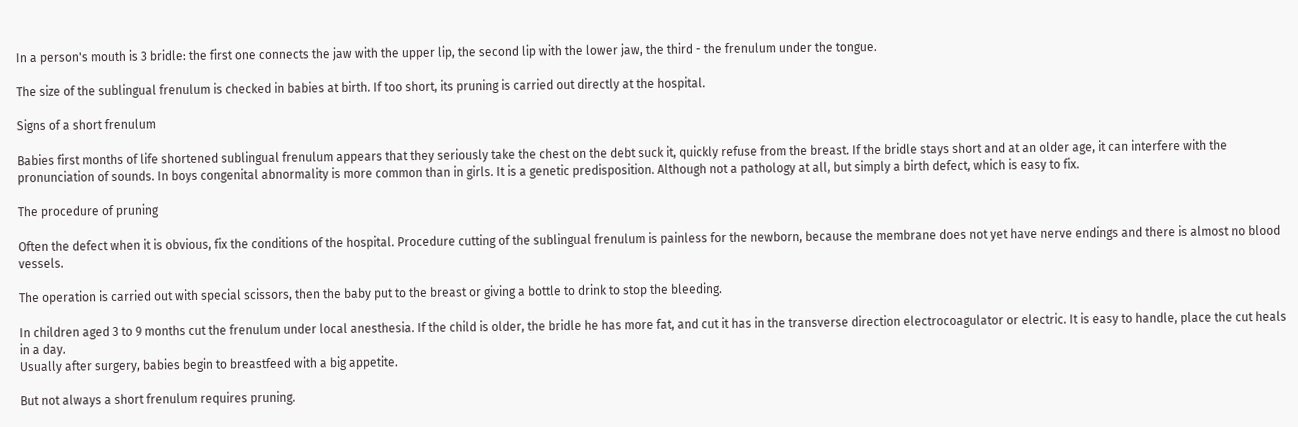In a person's mouth is 3 bridle: the first one connects the jaw with the upper lip, the second lip with the lower jaw, the third - the frenulum under the tongue.

The size of the sublingual frenulum is checked in babies at birth. If too short, its pruning is carried out directly at the hospital.

Signs of a short frenulum

Babies first months of life shortened sublingual frenulum appears that they seriously take the chest on the debt suck it, quickly refuse from the breast. If the bridle stays short and at an older age, it can interfere with the pronunciation of sounds. In boys congenital abnormality is more common than in girls. It is a genetic predisposition. Although not a pathology at all, but simply a birth defect, which is easy to fix.

The procedure of pruning

Often the defect when it is obvious, fix the conditions of the hospital. Procedure cutting of the sublingual frenulum is painless for the newborn, because the membrane does not yet have nerve endings and there is almost no blood vessels.

The operation is carried out with special scissors, then the baby put to the breast or giving a bottle to drink to stop the bleeding.

In children aged 3 to 9 months cut the frenulum under local anesthesia. If the child is older, the bridle he has more fat, and cut it has in the transverse direction electrocoagulator or electric. It is easy to handle, place the cut heals in a day.
Usually after surgery, babies begin to breastfeed with a big appetite.

But not always a short frenulum requires pruning.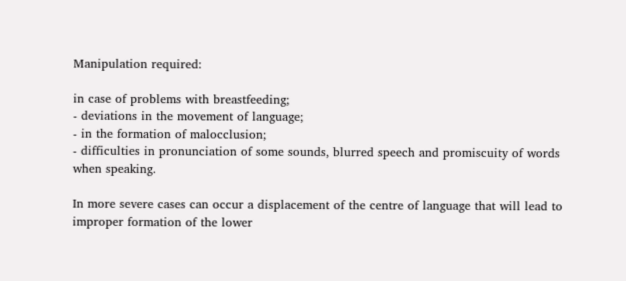Manipulation required:

in case of problems with breastfeeding;
- deviations in the movement of language;
- in the formation of malocclusion;
- difficulties in pronunciation of some sounds, blurred speech and promiscuity of words when speaking.

In more severe cases can occur a displacement of the centre of language that will lead to improper formation of the lower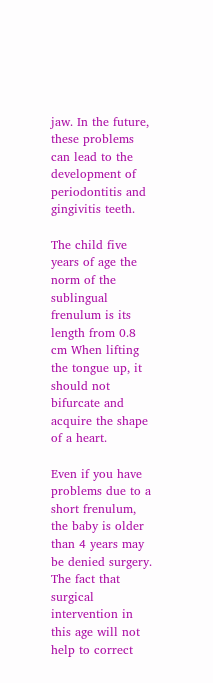jaw. In the future, these problems can lead to the development of periodontitis and gingivitis teeth.

The child five years of age the norm of the sublingual frenulum is its length from 0.8 cm When lifting the tongue up, it should not bifurcate and acquire the shape of a heart.

Even if you have problems due to a short frenulum, the baby is older than 4 years may be denied surgery. The fact that surgical intervention in this age will not help to correct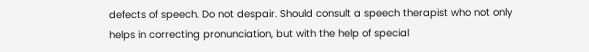defects of speech. Do not despair. Should consult a speech therapist who not only helps in correcting pronunciation, but with the help of special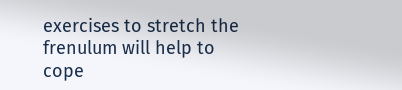exercises to stretch the frenulum will help to cope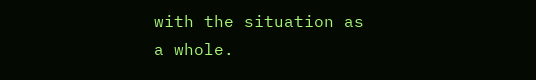with the situation as a whole.